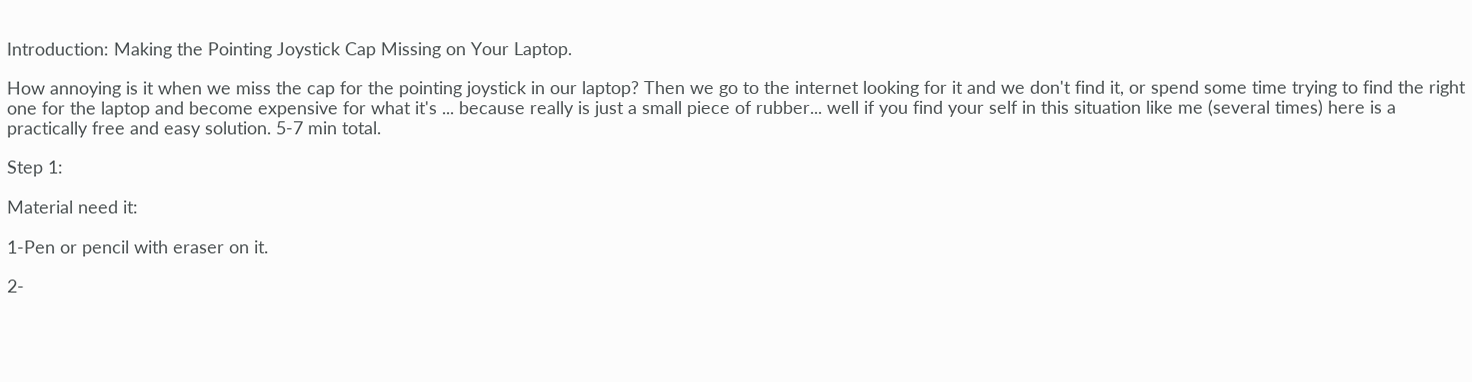Introduction: Making the Pointing Joystick Cap Missing on Your Laptop.

How annoying is it when we miss the cap for the pointing joystick in our laptop? Then we go to the internet looking for it and we don't find it, or spend some time trying to find the right one for the laptop and become expensive for what it's ... because really is just a small piece of rubber... well if you find your self in this situation like me (several times) here is a practically free and easy solution. 5-7 min total.

Step 1:

Material need it:

1-Pen or pencil with eraser on it.

2-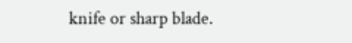knife or sharp blade.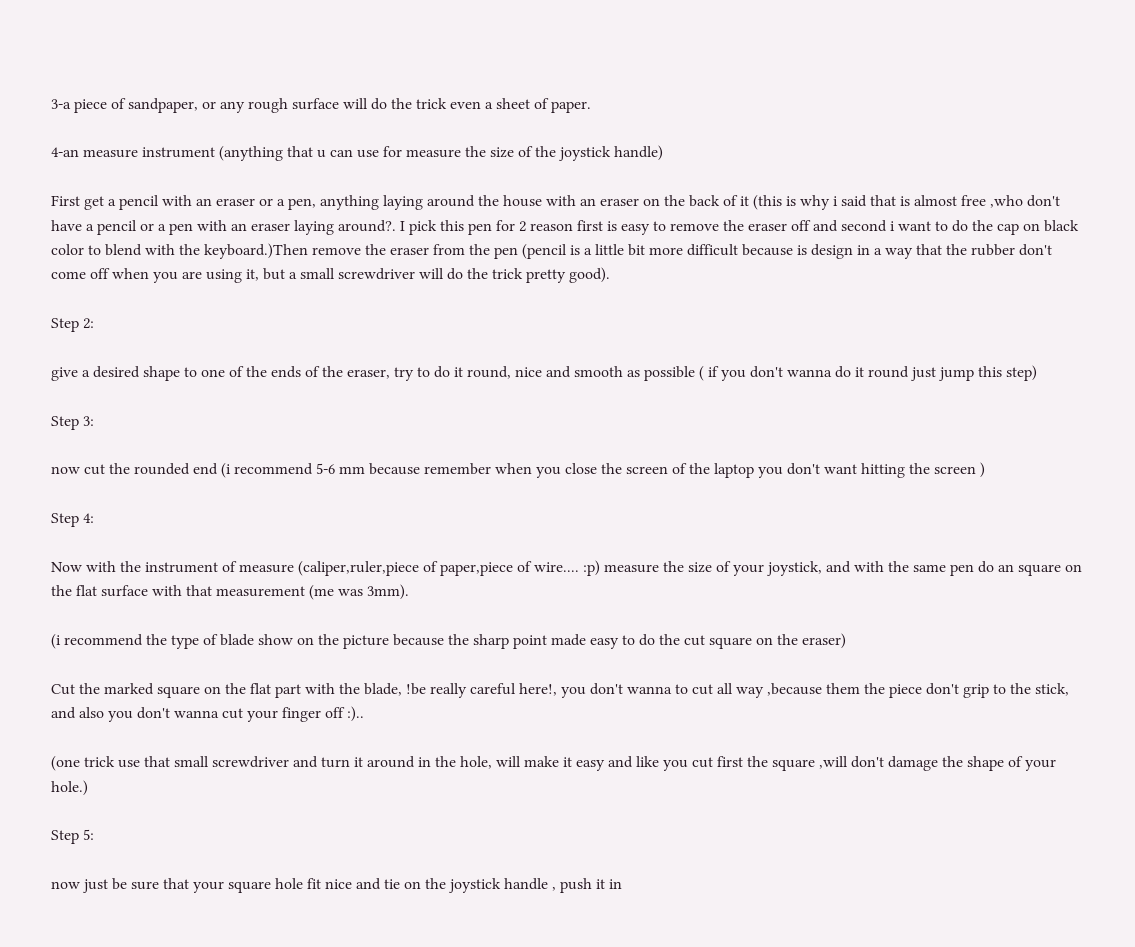3-a piece of sandpaper, or any rough surface will do the trick even a sheet of paper.

4-an measure instrument (anything that u can use for measure the size of the joystick handle)

First get a pencil with an eraser or a pen, anything laying around the house with an eraser on the back of it (this is why i said that is almost free ,who don't have a pencil or a pen with an eraser laying around?. I pick this pen for 2 reason first is easy to remove the eraser off and second i want to do the cap on black color to blend with the keyboard.)Then remove the eraser from the pen (pencil is a little bit more difficult because is design in a way that the rubber don't come off when you are using it, but a small screwdriver will do the trick pretty good).

Step 2:

give a desired shape to one of the ends of the eraser, try to do it round, nice and smooth as possible ( if you don't wanna do it round just jump this step)

Step 3:

now cut the rounded end (i recommend 5-6 mm because remember when you close the screen of the laptop you don't want hitting the screen )

Step 4:

Now with the instrument of measure (caliper,ruler,piece of paper,piece of wire.... :p) measure the size of your joystick, and with the same pen do an square on the flat surface with that measurement (me was 3mm).

(i recommend the type of blade show on the picture because the sharp point made easy to do the cut square on the eraser)

Cut the marked square on the flat part with the blade, !be really careful here!, you don't wanna to cut all way ,because them the piece don't grip to the stick, and also you don't wanna cut your finger off :)..

(one trick use that small screwdriver and turn it around in the hole, will make it easy and like you cut first the square ,will don't damage the shape of your hole.)

Step 5:

now just be sure that your square hole fit nice and tie on the joystick handle , push it in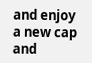and enjoy a new cap and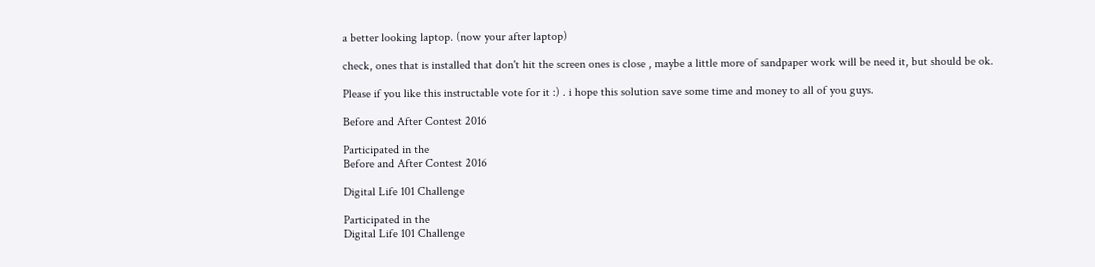a better looking laptop. (now your after laptop)

check, ones that is installed that don't hit the screen ones is close , maybe a little more of sandpaper work will be need it, but should be ok.

Please if you like this instructable vote for it :) . i hope this solution save some time and money to all of you guys.

Before and After Contest 2016

Participated in the
Before and After Contest 2016

Digital Life 101 Challenge

Participated in the
Digital Life 101 Challenge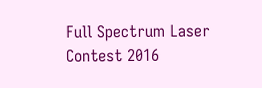Full Spectrum Laser Contest 2016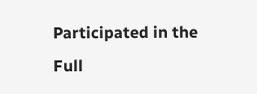Participated in the
Full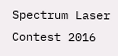Spectrum Laser Contest 2016